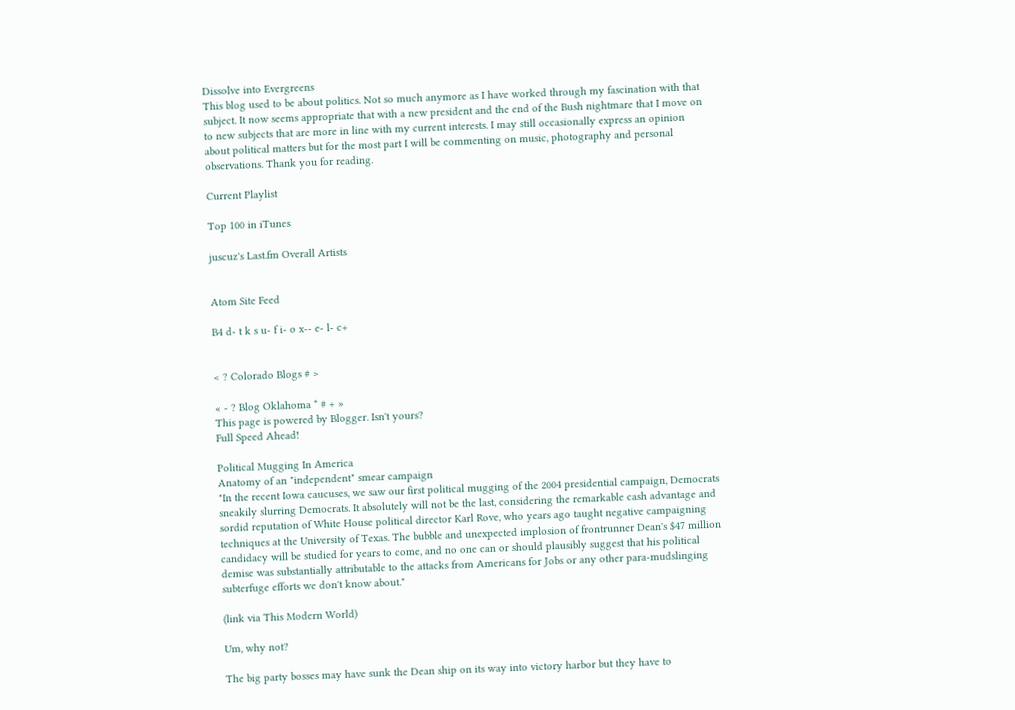Dissolve into Evergreens
This blog used to be about politics. Not so much anymore as I have worked through my fascination with that subject. It now seems appropriate that with a new president and the end of the Bush nightmare that I move on to new subjects that are more in line with my current interests. I may still occasionally express an opinion about political matters but for the most part I will be commenting on music, photography and personal observations. Thank you for reading.

Current Playlist

Top 100 in iTunes

juscuz's Last.fm Overall Artists


Atom Site Feed

B4 d- t k s u- f i- o x-- e- l- c+


< ? Colorado Blogs # >

« - ? Blog Oklahoma * # + »
This page is powered by Blogger. Isn't yours?
Full Speed Ahead!

Political Mugging In America
Anatomy of an "independent" smear campaign
"In the recent Iowa caucuses, we saw our first political mugging of the 2004 presidential campaign, Democrats sneakily slurring Democrats. It absolutely will not be the last, considering the remarkable cash advantage and sordid reputation of White House political director Karl Rove, who years ago taught negative campaigning techniques at the University of Texas. The bubble and unexpected implosion of frontrunner Dean's $47 million candidacy will be studied for years to come, and no one can or should plausibly suggest that his political demise was substantially attributable to the attacks from Americans for Jobs or any other para-mudslinging subterfuge efforts we don't know about."

(link via This Modern World)

Um, why not?

The big party bosses may have sunk the Dean ship on its way into victory harbor but they have to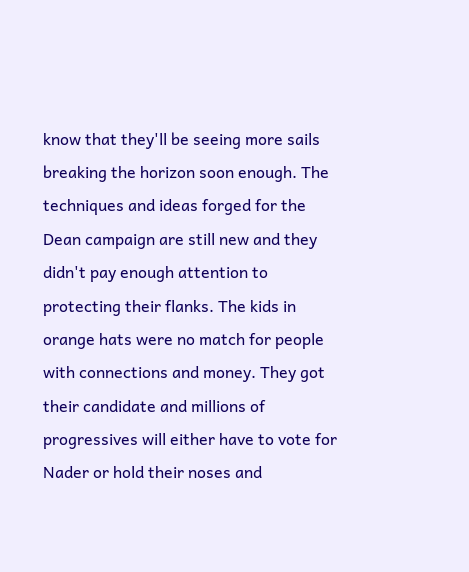know that they'll be seeing more sails breaking the horizon soon enough. The techniques and ideas forged for the Dean campaign are still new and they didn't pay enough attention to protecting their flanks. The kids in orange hats were no match for people with connections and money. They got their candidate and millions of progressives will either have to vote for Nader or hold their noses and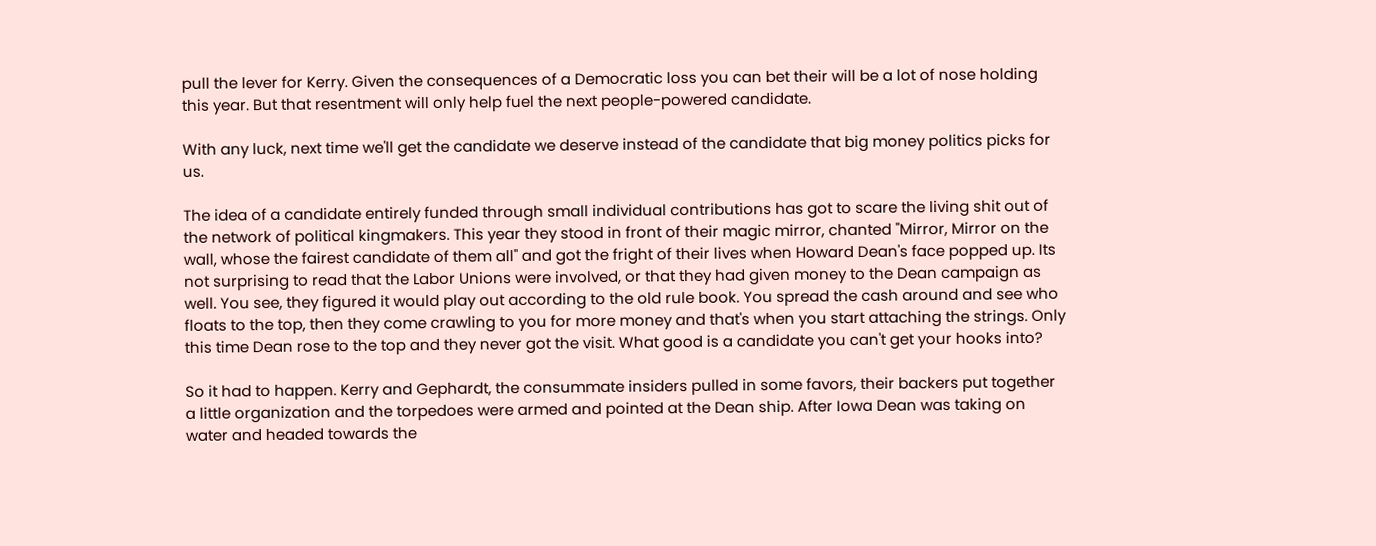pull the lever for Kerry. Given the consequences of a Democratic loss you can bet their will be a lot of nose holding this year. But that resentment will only help fuel the next people-powered candidate.

With any luck, next time we'll get the candidate we deserve instead of the candidate that big money politics picks for us.

The idea of a candidate entirely funded through small individual contributions has got to scare the living shit out of the network of political kingmakers. This year they stood in front of their magic mirror, chanted "Mirror, Mirror on the wall, whose the fairest candidate of them all" and got the fright of their lives when Howard Dean's face popped up. Its not surprising to read that the Labor Unions were involved, or that they had given money to the Dean campaign as well. You see, they figured it would play out according to the old rule book. You spread the cash around and see who floats to the top, then they come crawling to you for more money and that's when you start attaching the strings. Only this time Dean rose to the top and they never got the visit. What good is a candidate you can't get your hooks into?

So it had to happen. Kerry and Gephardt, the consummate insiders pulled in some favors, their backers put together a little organization and the torpedoes were armed and pointed at the Dean ship. After Iowa Dean was taking on water and headed towards the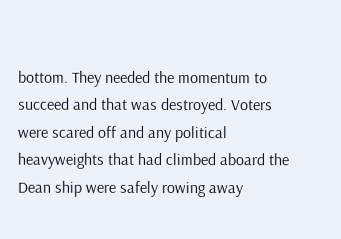bottom. They needed the momentum to succeed and that was destroyed. Voters were scared off and any political heavyweights that had climbed aboard the Dean ship were safely rowing away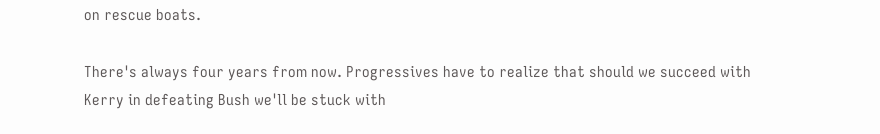on rescue boats.

There's always four years from now. Progressives have to realize that should we succeed with Kerry in defeating Bush we'll be stuck with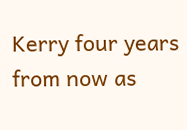Kerry four years from now as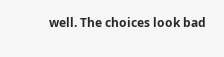well. The choices look bad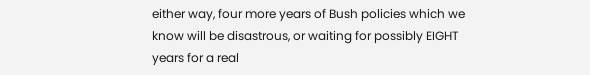either way, four more years of Bush policies which we know will be disastrous, or waiting for possibly EIGHT years for a real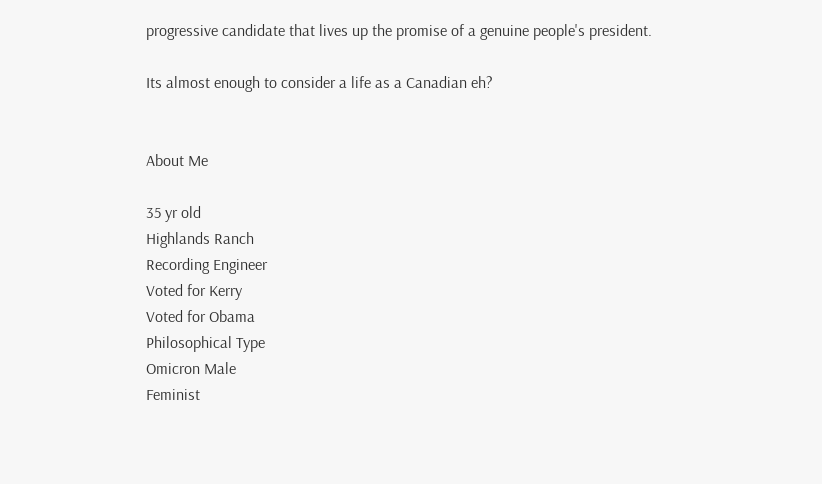progressive candidate that lives up the promise of a genuine people's president.

Its almost enough to consider a life as a Canadian eh?


About Me

35 yr old
Highlands Ranch
Recording Engineer
Voted for Kerry
Voted for Obama
Philosophical Type
Omicron Male
Feminist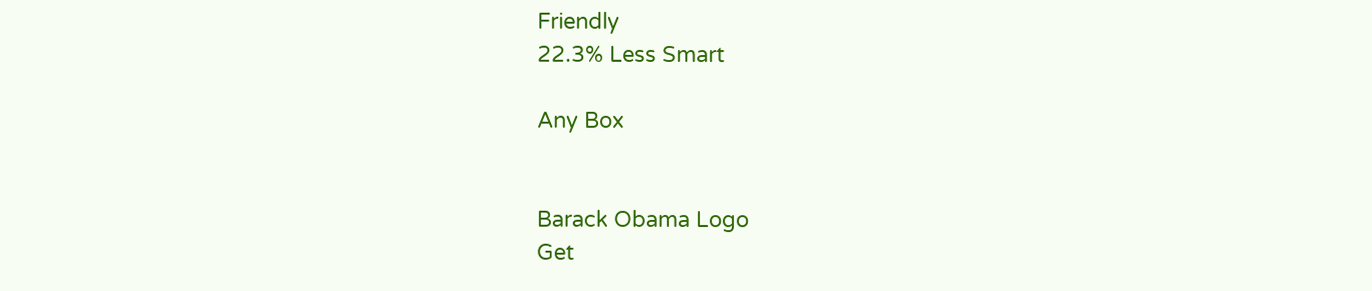Friendly
22.3% Less Smart

Any Box


Barack Obama Logo
Get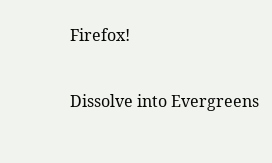Firefox!

Dissolve into Evergreens